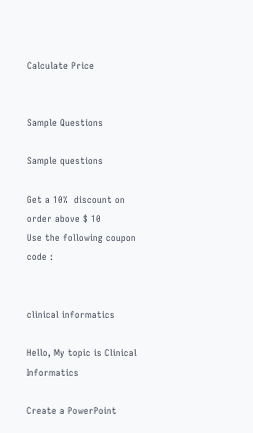Calculate Price


Sample Questions

Sample questions

Get a 10%  discount on order above $ 10
Use the following coupon code :


clinical informatics

Hello, My topic is Clinical Informatics

Create a PowerPoint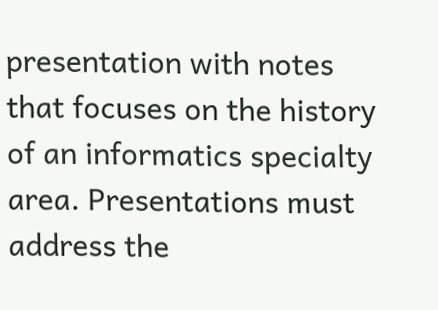presentation with notes that focuses on the history of an informatics specialty area. Presentations must address the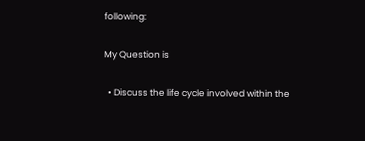following:

My Question is

  • Discuss the life cycle involved within the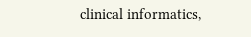clinical informatics,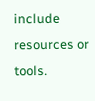include resources or tools.